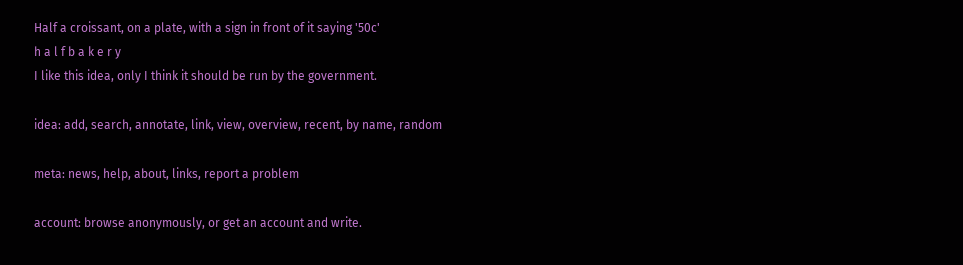Half a croissant, on a plate, with a sign in front of it saying '50c'
h a l f b a k e r y
I like this idea, only I think it should be run by the government.

idea: add, search, annotate, link, view, overview, recent, by name, random

meta: news, help, about, links, report a problem

account: browse anonymously, or get an account and write.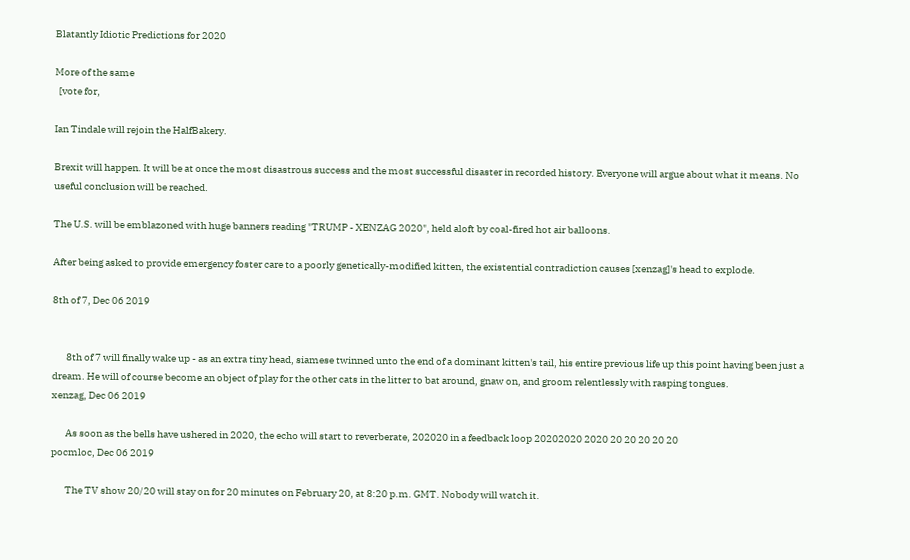Blatantly Idiotic Predictions for 2020

More of the same
  [vote for,

Ian Tindale will rejoin the HalfBakery.

Brexit will happen. It will be at once the most disastrous success and the most successful disaster in recorded history. Everyone will argue about what it means. No useful conclusion will be reached.

The U.S. will be emblazoned with huge banners reading "TRUMP - XENZAG 2020", held aloft by coal-fired hot air balloons.

After being asked to provide emergency foster care to a poorly genetically-modified kitten, the existential contradiction causes [xenzag]'s head to explode.

8th of 7, Dec 06 2019


       8th of 7 will finally wake up - as an extra tiny head, siamese twinned unto the end of a dominant kitten's tail, his entire previous life up this point having been just a dream. He will of course become an object of play for the other cats in the litter to bat around, gnaw on, and groom relentlessly with rasping tongues.
xenzag, Dec 06 2019

       As soon as the bells have ushered in 2020, the echo will start to reverberate, 202020 in a feedback loop 20202020 2020 20 20 20 20 20
pocmloc, Dec 06 2019

       The TV show 20/20 will stay on for 20 minutes on February 20, at 8:20 p.m. GMT. Nobody will watch it.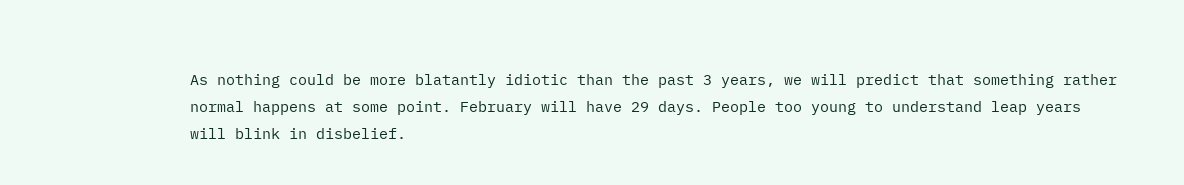As nothing could be more blatantly idiotic than the past 3 years, we will predict that something rather normal happens at some point. February will have 29 days. People too young to understand leap years will blink in disbelief.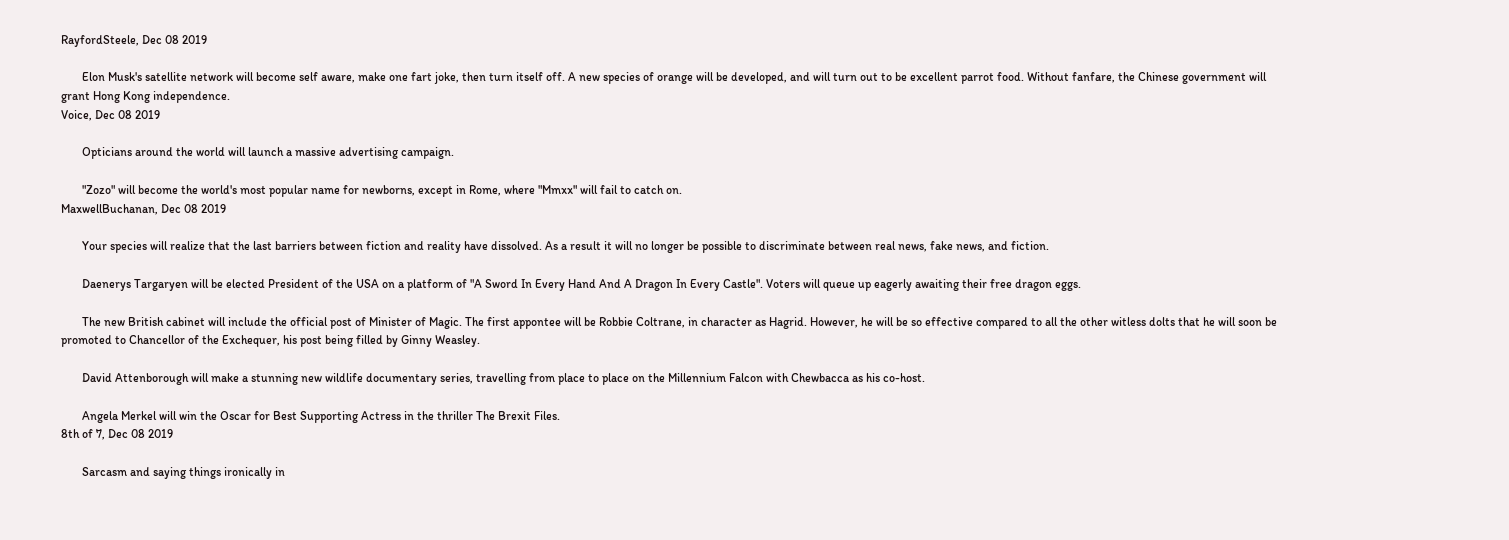RayfordSteele, Dec 08 2019

       Elon Musk's satellite network will become self aware, make one fart joke, then turn itself off. A new species of orange will be developed, and will turn out to be excellent parrot food. Without fanfare, the Chinese government will grant Hong Kong independence.
Voice, Dec 08 2019

       Opticians around the world will launch a massive advertising campaign.

       "Zozo" will become the world's most popular name for newborns, except in Rome, where "Mmxx" will fail to catch on.
MaxwellBuchanan, Dec 08 2019

       Your species will realize that the last barriers between fiction and reality have dissolved. As a result it will no longer be possible to discriminate between real news, fake news, and fiction.

       Daenerys Targaryen will be elected President of the USA on a platform of "A Sword In Every Hand And A Dragon In Every Castle". Voters will queue up eagerly awaiting their free dragon eggs.

       The new British cabinet will include the official post of Minister of Magic. The first appontee will be Robbie Coltrane, in character as Hagrid. However, he will be so effective compared to all the other witless dolts that he will soon be promoted to Chancellor of the Exchequer, his post being filled by Ginny Weasley.

       David Attenborough will make a stunning new wildlife documentary series, travelling from place to place on the Millennium Falcon with Chewbacca as his co-host.

       Angela Merkel will win the Oscar for Best Supporting Actress in the thriller The Brexit Files.
8th of 7, Dec 08 2019

       Sarcasm and saying things ironically in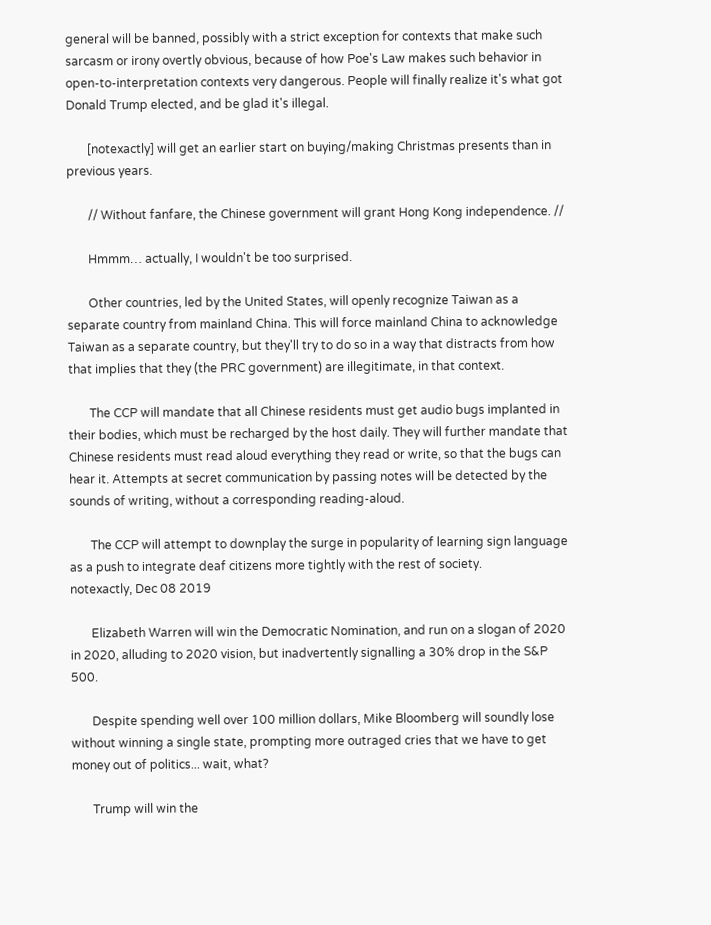general will be banned, possibly with a strict exception for contexts that make such sarcasm or irony overtly obvious, because of how Poe's Law makes such behavior in open-to-interpretation contexts very dangerous. People will finally realize it's what got Donald Trump elected, and be glad it's illegal.

       [notexactly] will get an earlier start on buying/making Christmas presents than in previous years.

       // Without fanfare, the Chinese government will grant Hong Kong independence. //

       Hmmm… actually, I wouldn't be too surprised.

       Other countries, led by the United States, will openly recognize Taiwan as a separate country from mainland China. This will force mainland China to acknowledge Taiwan as a separate country, but they'll try to do so in a way that distracts from how that implies that they (the PRC government) are illegitimate, in that context.

       The CCP will mandate that all Chinese residents must get audio bugs implanted in their bodies, which must be recharged by the host daily. They will further mandate that Chinese residents must read aloud everything they read or write, so that the bugs can hear it. Attempts at secret communication by passing notes will be detected by the sounds of writing, without a corresponding reading-aloud.

       The CCP will attempt to downplay the surge in popularity of learning sign language as a push to integrate deaf citizens more tightly with the rest of society.
notexactly, Dec 08 2019

       Elizabeth Warren will win the Democratic Nomination, and run on a slogan of 2020 in 2020, alluding to 2020 vision, but inadvertently signalling a 30% drop in the S&P 500.

       Despite spending well over 100 million dollars, Mike Bloomberg will soundly lose without winning a single state, prompting more outraged cries that we have to get money out of politics... wait, what?

       Trump will win the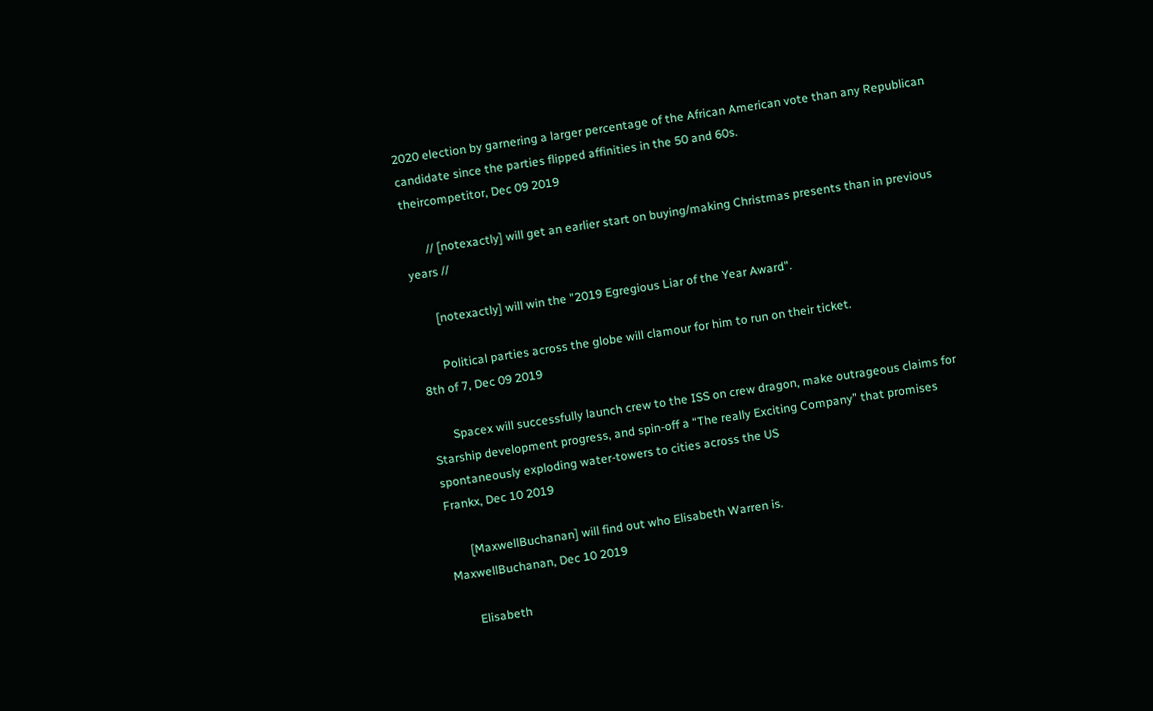2020 election by garnering a larger percentage of the African American vote than any Republican candidate since the parties flipped affinities in the 50 and 60s.
theircompetitor, Dec 09 2019

       // [notexactly] will get an earlier start on buying/making Christmas presents than in previous years //

       [notexactly] will win the "2019 Egregious Liar of the Year Award".

       Political parties across the globe will clamour for him to run on their ticket.
8th of 7, Dec 09 2019

       Spacex will successfully launch crew to the ISS on crew dragon, make outrageous claims for Starship development progress, and spin-off a “The really Exciting Company” that promises spontaneously exploding water-towers to cities across the US
Frankx, Dec 10 2019

       [MaxwellBuchanan] will find out who Elisabeth Warren is.
MaxwellBuchanan, Dec 10 2019

       Elisabeth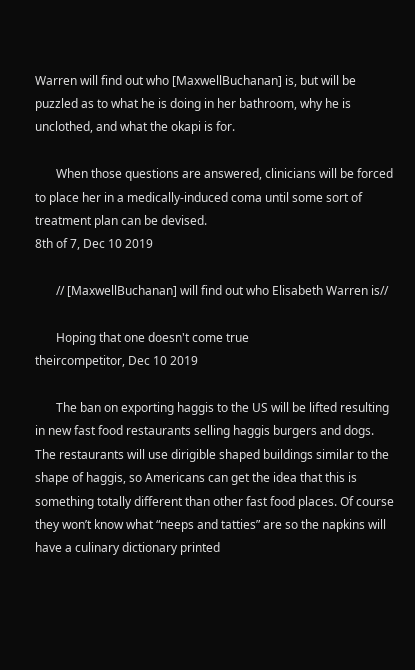Warren will find out who [MaxwellBuchanan] is, but will be puzzled as to what he is doing in her bathroom, why he is unclothed, and what the okapi is for.

       When those questions are answered, clinicians will be forced to place her in a medically-induced coma until some sort of treatment plan can be devised.
8th of 7, Dec 10 2019

       // [MaxwellBuchanan] will find out who Elisabeth Warren is//

       Hoping that one doesn't come true
theircompetitor, Dec 10 2019

       The ban on exporting haggis to the US will be lifted resulting in new fast food restaurants selling haggis burgers and dogs. The restaurants will use dirigible shaped buildings similar to the shape of haggis, so Americans can get the idea that this is something totally different than other fast food places. Of course they won’t know what “neeps and tatties” are so the napkins will have a culinary dictionary printed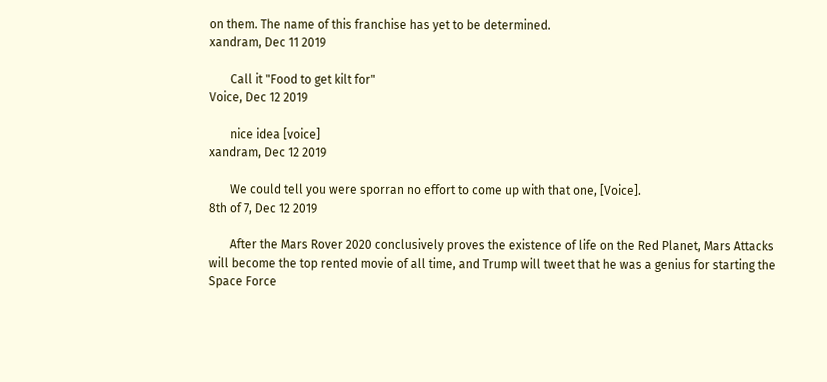on them. The name of this franchise has yet to be determined.
xandram, Dec 11 2019

       Call it "Food to get kilt for"
Voice, Dec 12 2019

       nice idea [voice]
xandram, Dec 12 2019

       We could tell you were sporran no effort to come up with that one, [Voice].
8th of 7, Dec 12 2019

       After the Mars Rover 2020 conclusively proves the existence of life on the Red Planet, Mars Attacks will become the top rented movie of all time, and Trump will tweet that he was a genius for starting the Space Force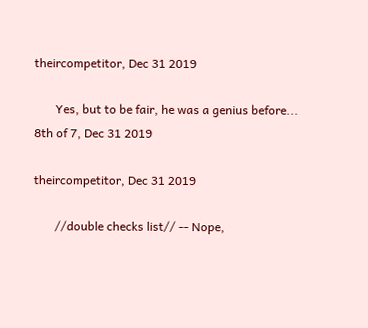theircompetitor, Dec 31 2019

       Yes, but to be fair, he was a genius before...
8th of 7, Dec 31 2019

theircompetitor, Dec 31 2019

       //double checks list// -- Nope,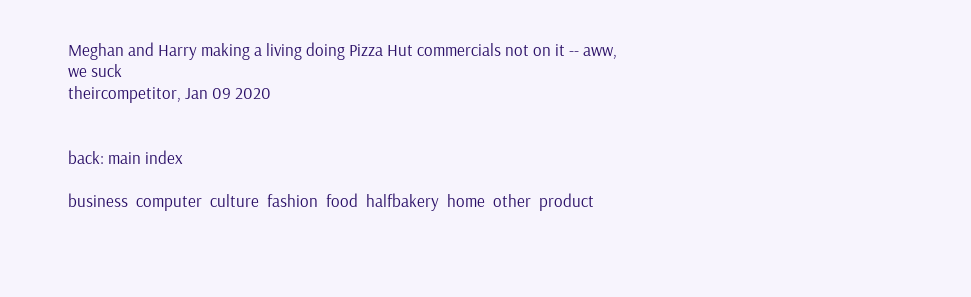Meghan and Harry making a living doing Pizza Hut commercials not on it -- aww, we suck
theircompetitor, Jan 09 2020


back: main index

business  computer  culture  fashion  food  halfbakery  home  other  product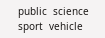public  science  sport  vehicle